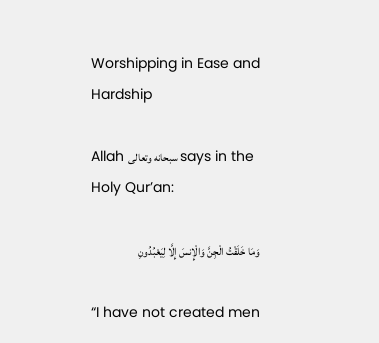Worshipping in Ease and Hardship

Allah سبحانه وتعالى says in the Holy Qur’an:

وَمَا خَلَقْتُ الْجِنَّ وَالْإِنسَ إِلَّا لِيَعْبُدُونِ

“I have not created men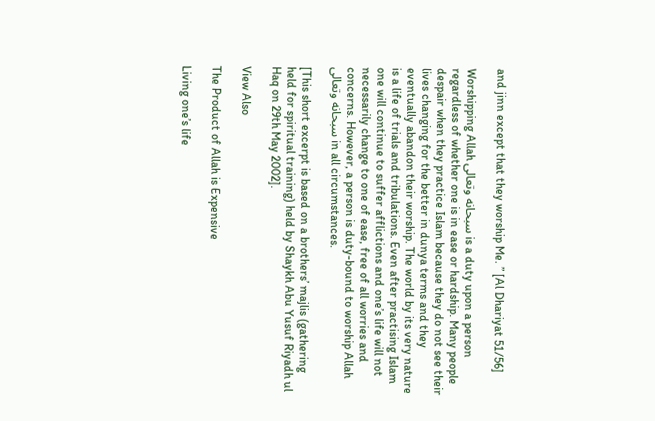and jinn except that they worship Me. ” [Al Dhariyat 51/56]

Worshipping Allah سبحانه وتعالى is a duty upon a person regardless of whether one is in ease or hardship. Many people despair when they practice Islam because they do not see their lives changing for the better in dunya terms and they eventually abandon their worship. The world by its very nature is a life of trials and tribulations. Even after practising Islam one will continue to suffer afflictions and one’s life will not necessarily change to one of ease, free of all worries and concerns. However, a person is duty-bound to worship Allah سبحانه وتعالى in all circumstances.

[This short excerpt is based on a brothers’ majlis (gathering held for spiritual training) held by Shaykh Abu Yusuf Riyadh ul Haq on 29th May 2002].

View Also

The Product of Allah is Expensive

Living one’s life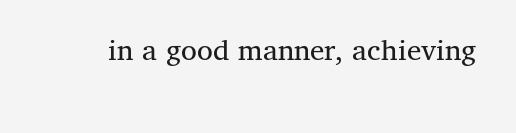in a good manner, achieving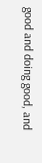good and doing good, and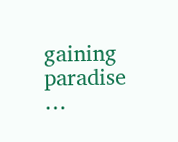gaining paradise …